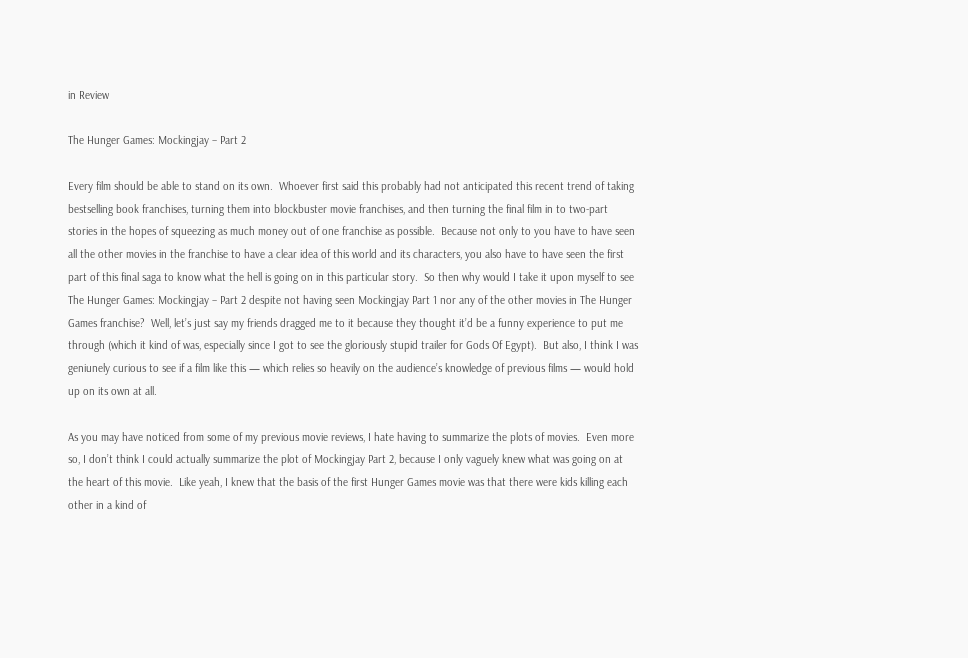in Review

The Hunger Games: Mockingjay – Part 2

Every film should be able to stand on its own.  Whoever first said this probably had not anticipated this recent trend of taking bestselling book franchises, turning them into blockbuster movie franchises, and then turning the final film in to two-part stories in the hopes of squeezing as much money out of one franchise as possible.  Because not only to you have to have seen all the other movies in the franchise to have a clear idea of this world and its characters, you also have to have seen the first part of this final saga to know what the hell is going on in this particular story.  So then why would I take it upon myself to see The Hunger Games: Mockingjay – Part 2 despite not having seen Mockingjay Part 1 nor any of the other movies in The Hunger Games franchise?  Well, let’s just say my friends dragged me to it because they thought it’d be a funny experience to put me through (which it kind of was, especially since I got to see the gloriously stupid trailer for Gods Of Egypt).  But also, I think I was geniunely curious to see if a film like this — which relies so heavily on the audience’s knowledge of previous films — would hold up on its own at all.

As you may have noticed from some of my previous movie reviews, I hate having to summarize the plots of movies.  Even more so, I don’t think I could actually summarize the plot of Mockingjay Part 2, because I only vaguely knew what was going on at the heart of this movie.  Like yeah, I knew that the basis of the first Hunger Games movie was that there were kids killing each other in a kind of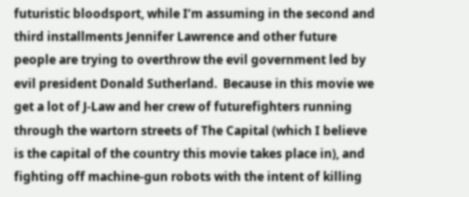futuristic bloodsport, while I’m assuming in the second and third installments Jennifer Lawrence and other future people are trying to overthrow the evil government led by evil president Donald Sutherland.  Because in this movie we get a lot of J-Law and her crew of futurefighters running through the wartorn streets of The Capital (which I believe is the capital of the country this movie takes place in), and fighting off machine-gun robots with the intent of killing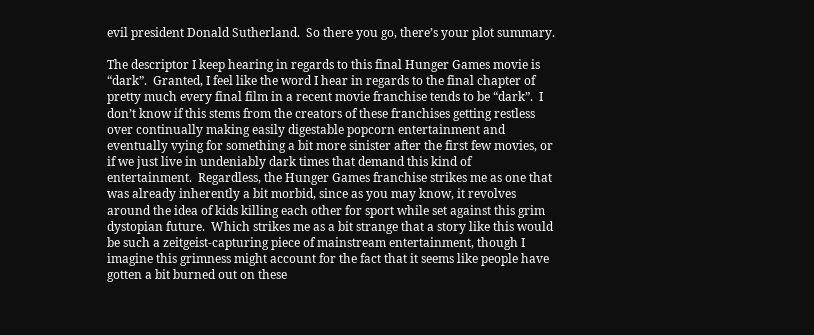evil president Donald Sutherland.  So there you go, there’s your plot summary.

The descriptor I keep hearing in regards to this final Hunger Games movie is “dark”.  Granted, I feel like the word I hear in regards to the final chapter of pretty much every final film in a recent movie franchise tends to be “dark”.  I don’t know if this stems from the creators of these franchises getting restless over continually making easily digestable popcorn entertainment and eventually vying for something a bit more sinister after the first few movies, or if we just live in undeniably dark times that demand this kind of entertainment.  Regardless, the Hunger Games franchise strikes me as one that was already inherently a bit morbid, since as you may know, it revolves around the idea of kids killing each other for sport while set against this grim dystopian future.  Which strikes me as a bit strange that a story like this would be such a zeitgeist-capturing piece of mainstream entertainment, though I imagine this grimness might account for the fact that it seems like people have gotten a bit burned out on these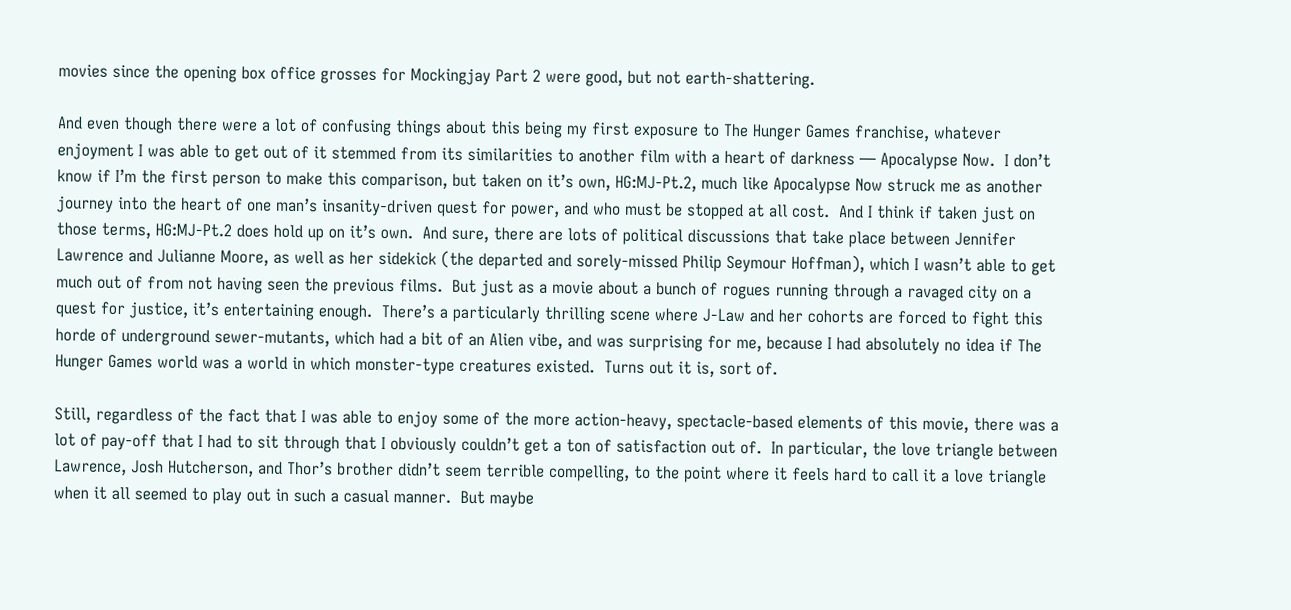movies since the opening box office grosses for Mockingjay Part 2 were good, but not earth-shattering.

And even though there were a lot of confusing things about this being my first exposure to The Hunger Games franchise, whatever enjoyment I was able to get out of it stemmed from its similarities to another film with a heart of darkness — Apocalypse Now.  I don’t know if I’m the first person to make this comparison, but taken on it’s own, HG:MJ-Pt.2, much like Apocalypse Now struck me as another journey into the heart of one man’s insanity-driven quest for power, and who must be stopped at all cost.  And I think if taken just on those terms, HG:MJ-Pt.2 does hold up on it’s own.  And sure, there are lots of political discussions that take place between Jennifer Lawrence and Julianne Moore, as well as her sidekick (the departed and sorely-missed Philip Seymour Hoffman), which I wasn’t able to get much out of from not having seen the previous films.  But just as a movie about a bunch of rogues running through a ravaged city on a quest for justice, it’s entertaining enough.  There’s a particularly thrilling scene where J-Law and her cohorts are forced to fight this horde of underground sewer-mutants, which had a bit of an Alien vibe, and was surprising for me, because I had absolutely no idea if The Hunger Games world was a world in which monster-type creatures existed.  Turns out it is, sort of.

Still, regardless of the fact that I was able to enjoy some of the more action-heavy, spectacle-based elements of this movie, there was a lot of pay-off that I had to sit through that I obviously couldn’t get a ton of satisfaction out of.  In particular, the love triangle between Lawrence, Josh Hutcherson, and Thor’s brother didn’t seem terrible compelling, to the point where it feels hard to call it a love triangle when it all seemed to play out in such a casual manner.  But maybe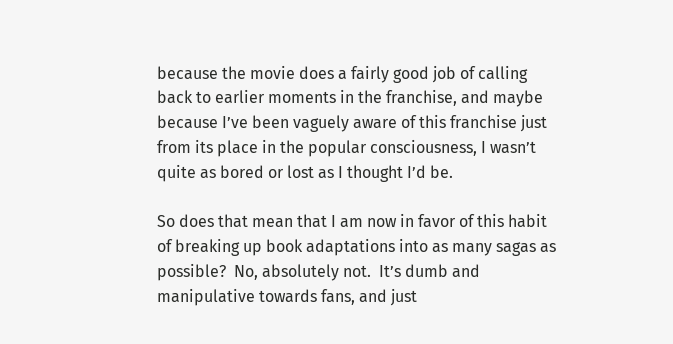because the movie does a fairly good job of calling back to earlier moments in the franchise, and maybe because I’ve been vaguely aware of this franchise just from its place in the popular consciousness, I wasn’t quite as bored or lost as I thought I’d be.

So does that mean that I am now in favor of this habit of breaking up book adaptations into as many sagas as possible?  No, absolutely not.  It’s dumb and manipulative towards fans, and just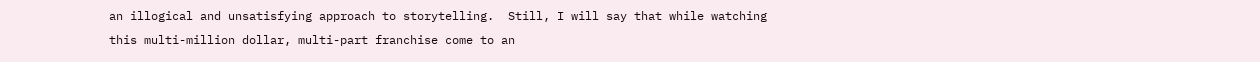an illogical and unsatisfying approach to storytelling.  Still, I will say that while watching this multi-million dollar, multi-part franchise come to an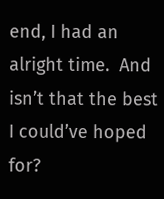end, I had an alright time.  And isn’t that the best I could’ve hoped for?